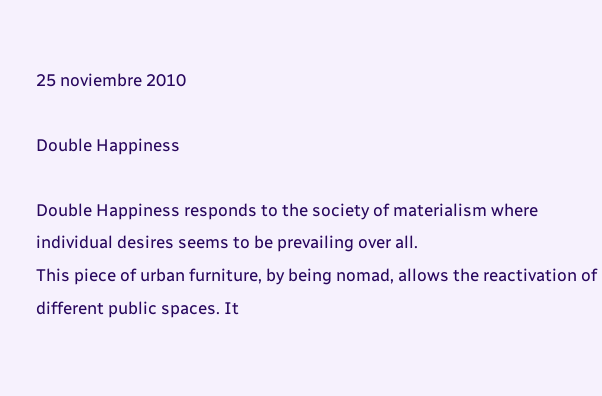25 noviembre 2010

Double Happiness

Double Happiness responds to the society of materialism where individual desires seems to be prevailing over all.
This piece of urban furniture, by being nomad, allows the reactivation of different public spaces. It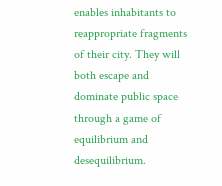enables inhabitants to reappropriate fragments of their city. They will both escape and dominate public space through a game of equilibrium and desequilibrium.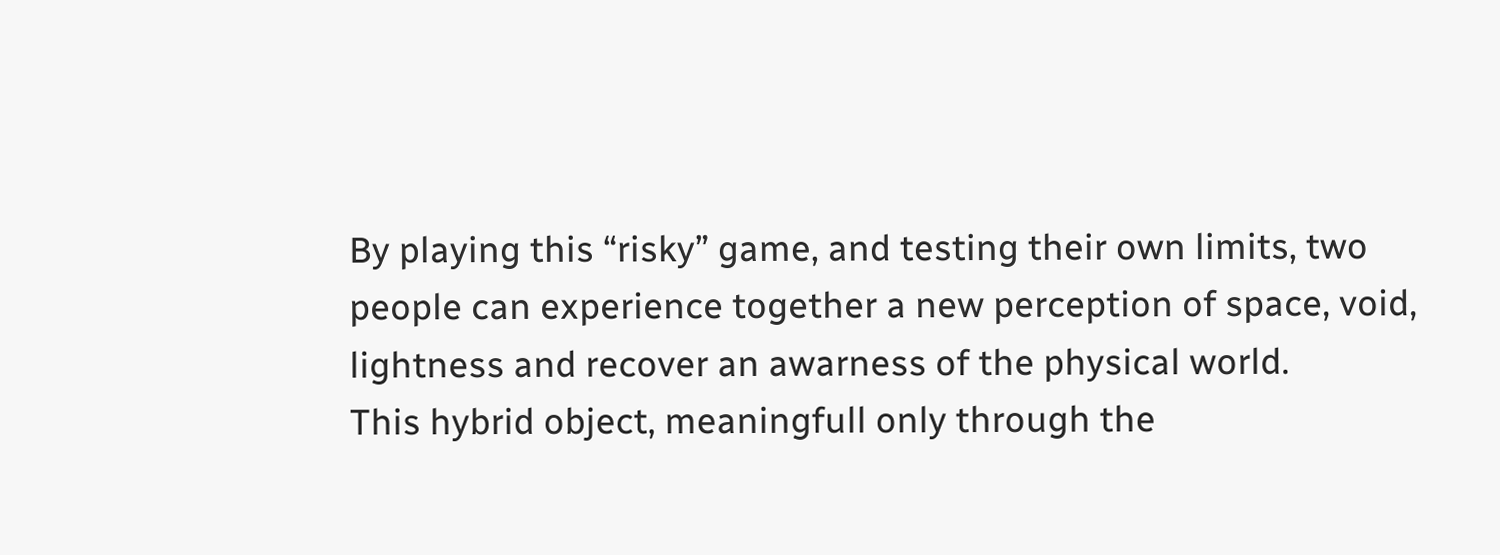By playing this “risky” game, and testing their own limits, two people can experience together a new perception of space, void, lightness and recover an awarness of the physical world.
This hybrid object, meaningfull only through the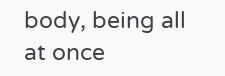body, being all at once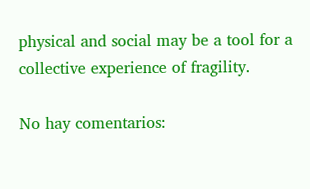physical and social may be a tool for a collective experience of fragility.

No hay comentarios: